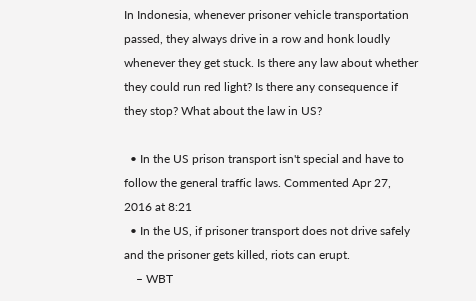In Indonesia, whenever prisoner vehicle transportation passed, they always drive in a row and honk loudly whenever they get stuck. Is there any law about whether they could run red light? Is there any consequence if they stop? What about the law in US?

  • In the US prison transport isn't special and have to follow the general traffic laws. Commented Apr 27, 2016 at 8:21
  • In the US, if prisoner transport does not drive safely and the prisoner gets killed, riots can erupt.
    – WBT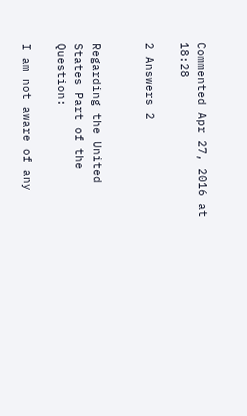Commented Apr 27, 2016 at 18:28

2 Answers 2


Regarding the United States Part of the Question:

I am not aware of any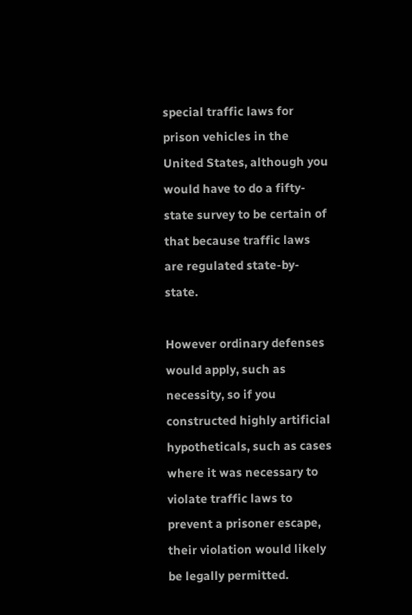special traffic laws for prison vehicles in the United States, although you would have to do a fifty-state survey to be certain of that because traffic laws are regulated state-by-state.

However ordinary defenses would apply, such as necessity, so if you constructed highly artificial hypotheticals, such as cases where it was necessary to violate traffic laws to prevent a prisoner escape, their violation would likely be legally permitted.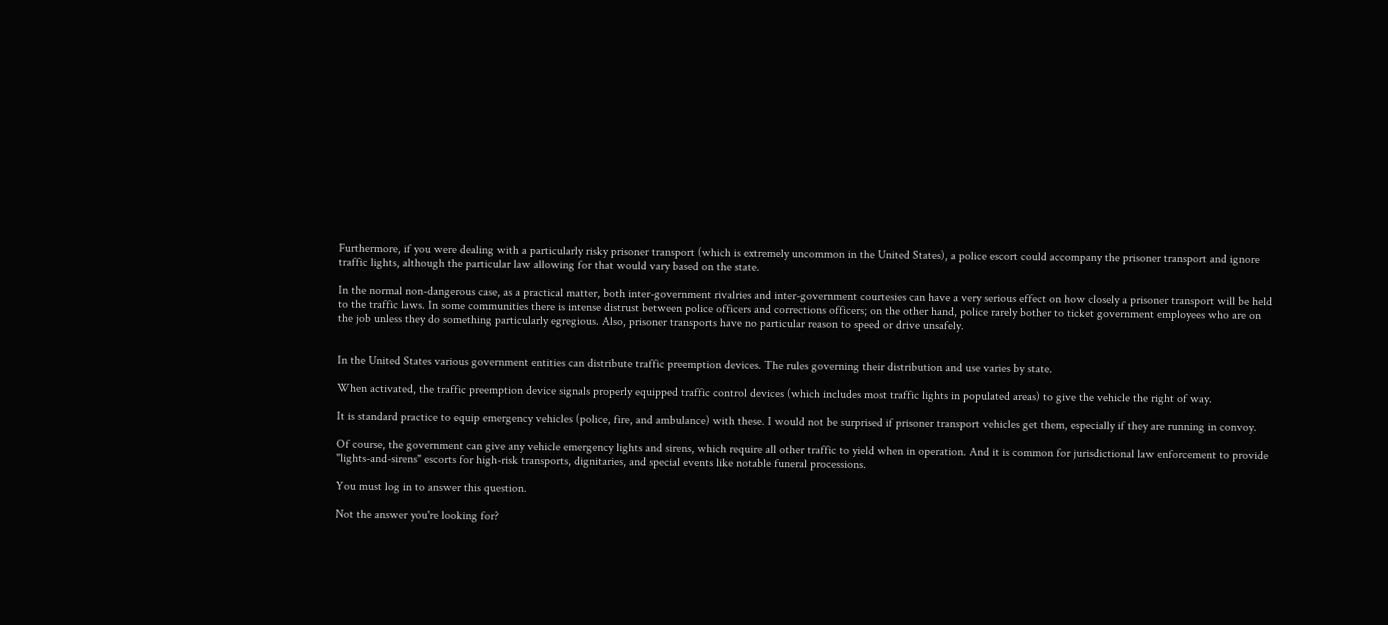Furthermore, if you were dealing with a particularly risky prisoner transport (which is extremely uncommon in the United States), a police escort could accompany the prisoner transport and ignore traffic lights, although the particular law allowing for that would vary based on the state.

In the normal non-dangerous case, as a practical matter, both inter-government rivalries and inter-government courtesies can have a very serious effect on how closely a prisoner transport will be held to the traffic laws. In some communities there is intense distrust between police officers and corrections officers; on the other hand, police rarely bother to ticket government employees who are on the job unless they do something particularly egregious. Also, prisoner transports have no particular reason to speed or drive unsafely.


In the United States various government entities can distribute traffic preemption devices. The rules governing their distribution and use varies by state.

When activated, the traffic preemption device signals properly equipped traffic control devices (which includes most traffic lights in populated areas) to give the vehicle the right of way.

It is standard practice to equip emergency vehicles (police, fire, and ambulance) with these. I would not be surprised if prisoner transport vehicles get them, especially if they are running in convoy.

Of course, the government can give any vehicle emergency lights and sirens, which require all other traffic to yield when in operation. And it is common for jurisdictional law enforcement to provide "lights-and-sirens" escorts for high-risk transports, dignitaries, and special events like notable funeral processions.

You must log in to answer this question.

Not the answer you're looking for?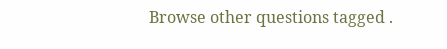Browse other questions tagged .